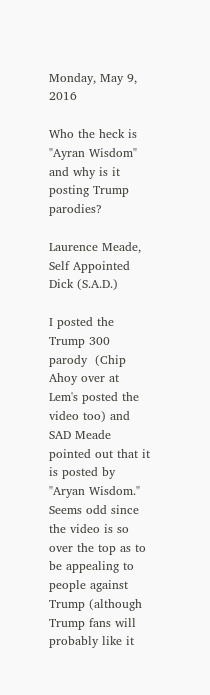Monday, May 9, 2016

Who the heck is "Ayran Wisdom" and why is it posting Trump parodies?

Laurence Meade, Self Appointed Dick (S.A.D.)

I posted the Trump 300 parody  (Chip Ahoy over at Lem's posted the video too) and SAD Meade pointed out that it is posted by "Aryan Wisdom." Seems odd since the video is so over the top as to be appealing to people against Trump (although Trump fans will probably like it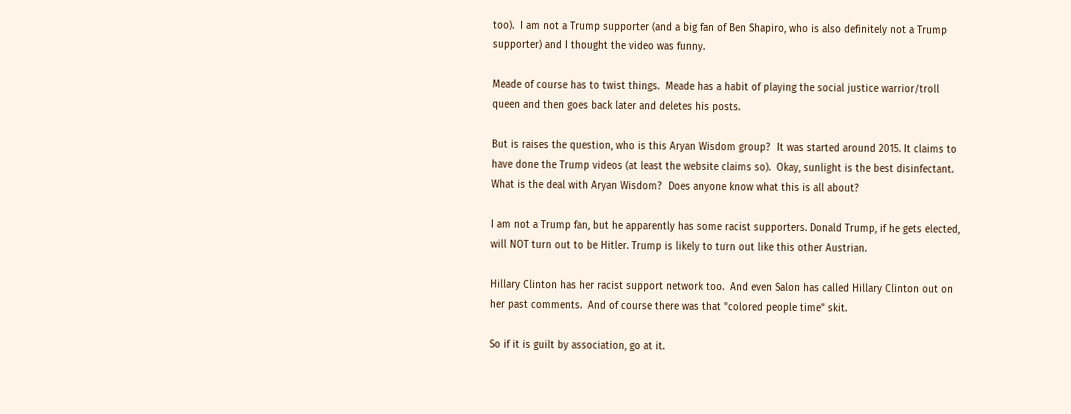too).  I am not a Trump supporter (and a big fan of Ben Shapiro, who is also definitely not a Trump supporter) and I thought the video was funny.

Meade of course has to twist things.  Meade has a habit of playing the social justice warrior/troll queen and then goes back later and deletes his posts.

But is raises the question, who is this Aryan Wisdom group?  It was started around 2015. It claims to have done the Trump videos (at least the website claims so).  Okay, sunlight is the best disinfectant.  What is the deal with Aryan Wisdom?  Does anyone know what this is all about?

I am not a Trump fan, but he apparently has some racist supporters. Donald Trump, if he gets elected, will NOT turn out to be Hitler. Trump is likely to turn out like this other Austrian.

Hillary Clinton has her racist support network too.  And even Salon has called Hillary Clinton out on her past comments.  And of course there was that "colored people time" skit.

So if it is guilt by association, go at it.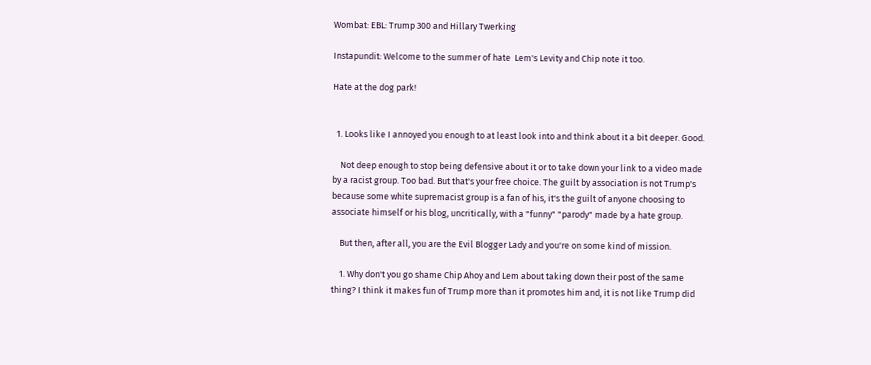Wombat: EBL: Trump 300 and Hillary Twerking

Instapundit: Welcome to the summer of hate  Lem's Levity and Chip note it too.

Hate at the dog park!


  1. Looks like I annoyed you enough to at least look into and think about it a bit deeper. Good.

    Not deep enough to stop being defensive about it or to take down your link to a video made by a racist group. Too bad. But that's your free choice. The guilt by association is not Trump's because some white supremacist group is a fan of his, it's the guilt of anyone choosing to associate himself or his blog, uncritically, with a "funny" "parody" made by a hate group.

    But then, after all, you are the Evil Blogger Lady and you're on some kind of mission.

    1. Why don't you go shame Chip Ahoy and Lem about taking down their post of the same thing? I think it makes fun of Trump more than it promotes him and, it is not like Trump did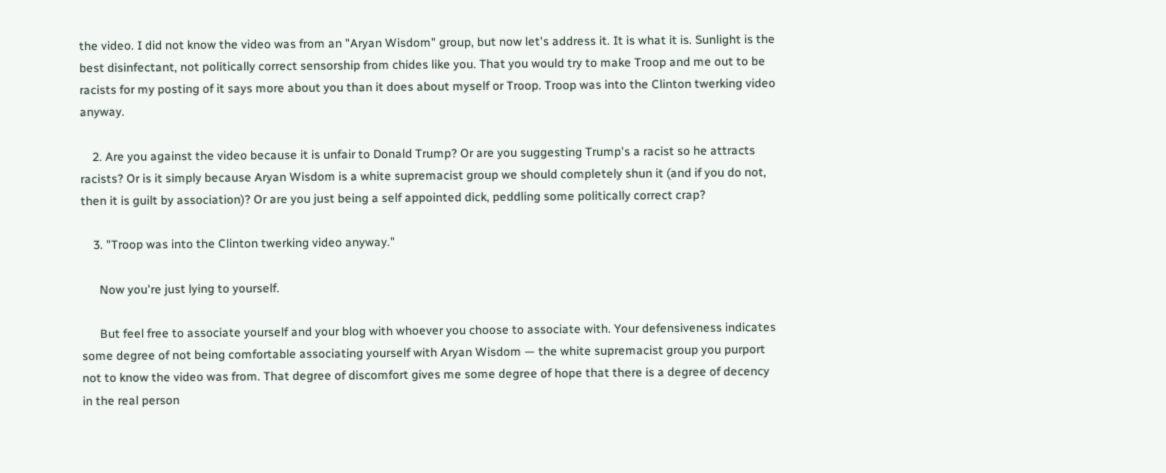the video. I did not know the video was from an "Aryan Wisdom" group, but now let's address it. It is what it is. Sunlight is the best disinfectant, not politically correct sensorship from chides like you. That you would try to make Troop and me out to be racists for my posting of it says more about you than it does about myself or Troop. Troop was into the Clinton twerking video anyway.

    2. Are you against the video because it is unfair to Donald Trump? Or are you suggesting Trump's a racist so he attracts racists? Or is it simply because Aryan Wisdom is a white supremacist group we should completely shun it (and if you do not, then it is guilt by association)? Or are you just being a self appointed dick, peddling some politically correct crap?

    3. "Troop was into the Clinton twerking video anyway."

      Now you're just lying to yourself.

      But feel free to associate yourself and your blog with whoever you choose to associate with. Your defensiveness indicates some degree of not being comfortable associating yourself with Aryan Wisdom — the white supremacist group you purport not to know the video was from. That degree of discomfort gives me some degree of hope that there is a degree of decency in the real person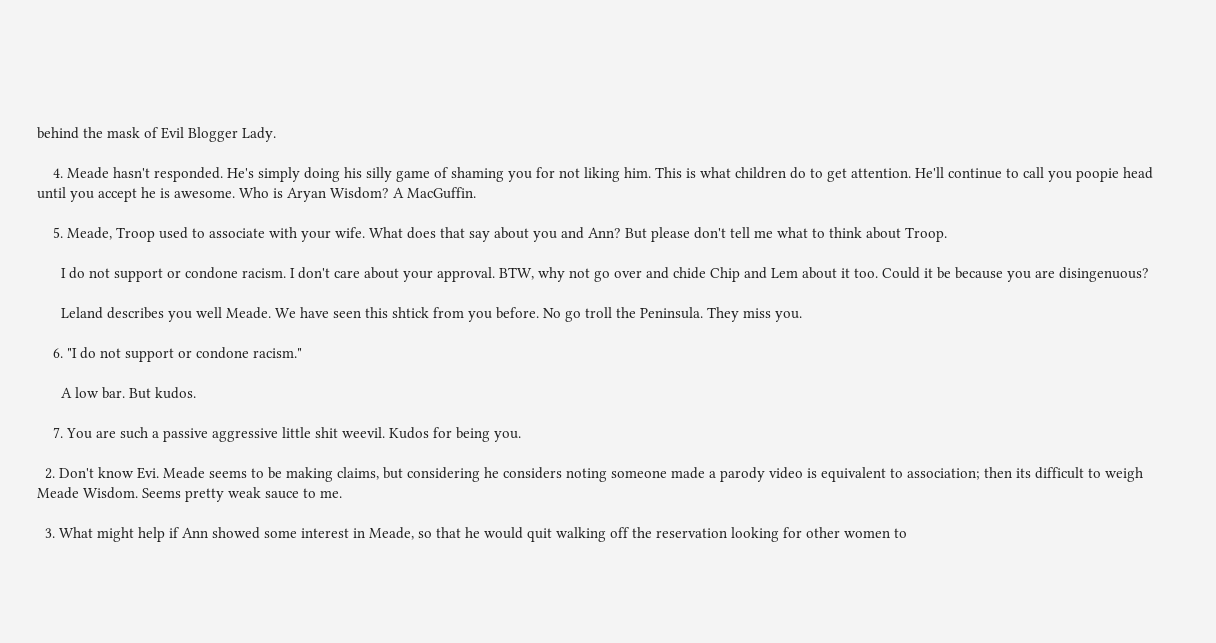behind the mask of Evil Blogger Lady.

    4. Meade hasn't responded. He's simply doing his silly game of shaming you for not liking him. This is what children do to get attention. He'll continue to call you poopie head until you accept he is awesome. Who is Aryan Wisdom? A MacGuffin.

    5. Meade, Troop used to associate with your wife. What does that say about you and Ann? But please don't tell me what to think about Troop.

      I do not support or condone racism. I don't care about your approval. BTW, why not go over and chide Chip and Lem about it too. Could it be because you are disingenuous?

      Leland describes you well Meade. We have seen this shtick from you before. No go troll the Peninsula. They miss you.

    6. "I do not support or condone racism."

      A low bar. But kudos.

    7. You are such a passive aggressive little shit weevil. Kudos for being you.

  2. Don't know Evi. Meade seems to be making claims, but considering he considers noting someone made a parody video is equivalent to association; then its difficult to weigh Meade Wisdom. Seems pretty weak sauce to me.

  3. What might help if Ann showed some interest in Meade, so that he would quit walking off the reservation looking for other women to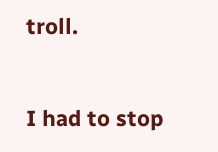troll.


I had to stop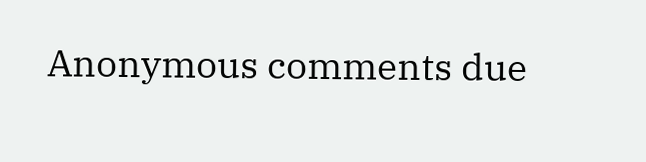Anonymous comments due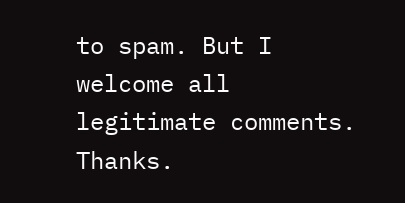to spam. But I welcome all legitimate comments. Thanks.